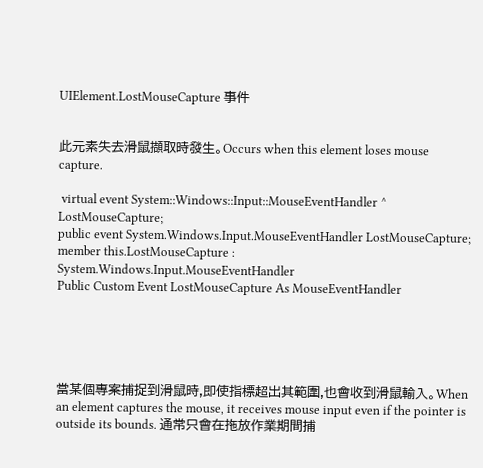UIElement.LostMouseCapture 事件


此元素失去滑鼠擷取時發生。Occurs when this element loses mouse capture.

 virtual event System::Windows::Input::MouseEventHandler ^ LostMouseCapture;
public event System.Windows.Input.MouseEventHandler LostMouseCapture;
member this.LostMouseCapture : System.Windows.Input.MouseEventHandler
Public Custom Event LostMouseCapture As MouseEventHandler





當某個專案捕捉到滑鼠時,即使指標超出其範圍,也會收到滑鼠輸入。When an element captures the mouse, it receives mouse input even if the pointer is outside its bounds. 通常只會在拖放作業期間捕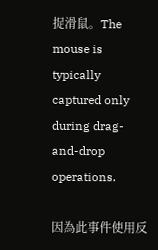捉滑鼠。The mouse is typically captured only during drag-and-drop operations.

因為此事件使用反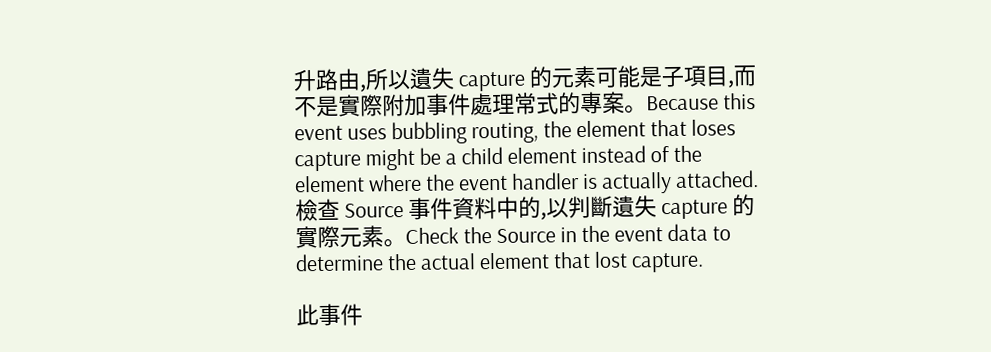升路由,所以遺失 capture 的元素可能是子項目,而不是實際附加事件處理常式的專案。Because this event uses bubbling routing, the element that loses capture might be a child element instead of the element where the event handler is actually attached. 檢查 Source 事件資料中的,以判斷遺失 capture 的實際元素。Check the Source in the event data to determine the actual element that lost capture.

此事件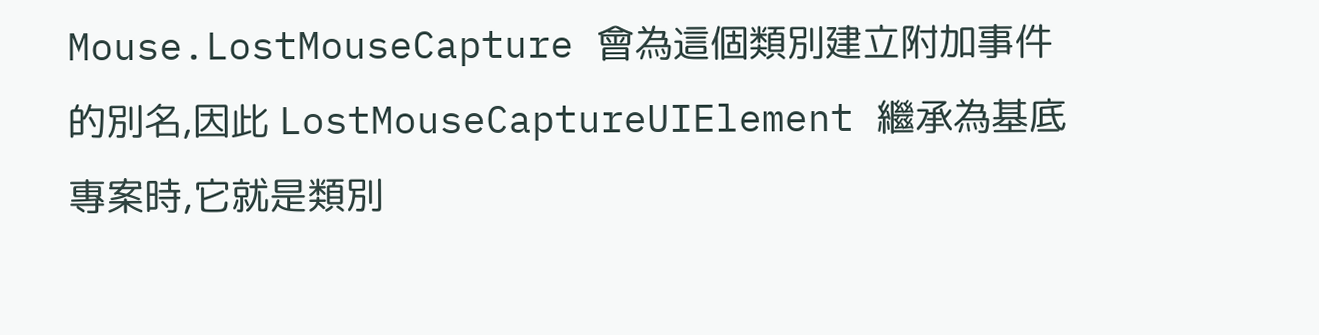Mouse.LostMouseCapture 會為這個類別建立附加事件的別名,因此 LostMouseCaptureUIElement 繼承為基底專案時,它就是類別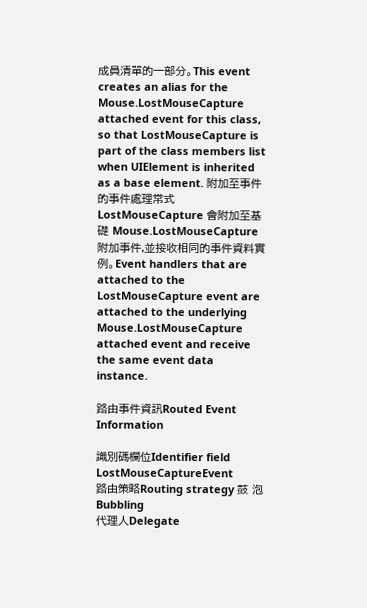成員清單的一部分。This event creates an alias for the Mouse.LostMouseCapture attached event for this class, so that LostMouseCapture is part of the class members list when UIElement is inherited as a base element. 附加至事件的事件處理常式 LostMouseCapture 會附加至基礎 Mouse.LostMouseCapture 附加事件,並接收相同的事件資料實例。Event handlers that are attached to the LostMouseCapture event are attached to the underlying Mouse.LostMouseCapture attached event and receive the same event data instance.

路由事件資訊Routed Event Information

識別碼欄位Identifier field LostMouseCaptureEvent
路由策略Routing strategy 鼓 泡Bubbling
代理人Delegate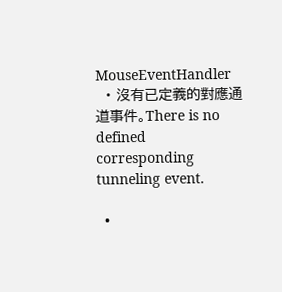MouseEventHandler
  • 沒有已定義的對應通道事件。There is no defined corresponding tunneling event.

  •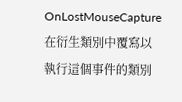OnLostMouseCapture在衍生類別中覆寫以執行這個事件的類別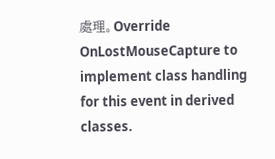處理。Override OnLostMouseCapture to implement class handling for this event in derived classes.